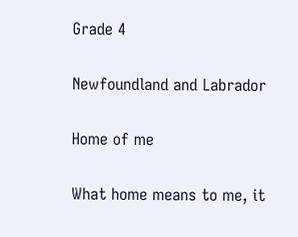Grade 4

Newfoundland and Labrador

Home of me

What home means to me, it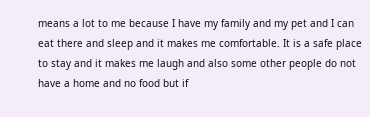means a lot to me because I have my family and my pet and I can eat there and sleep and it makes me comfortable. It is a safe place to stay and it makes me laugh and also some other people do not have a home and no food but if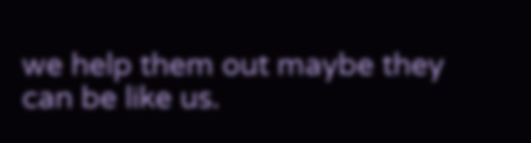we help them out maybe they can be like us.